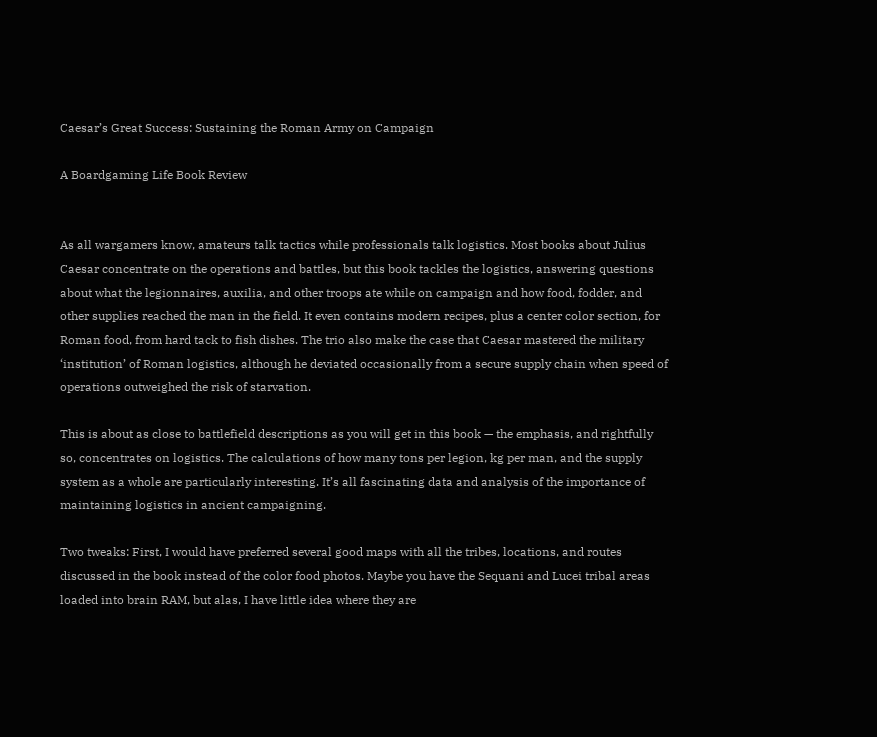Caesar’s Great Success: Sustaining the Roman Army on Campaign

A Boardgaming Life Book Review


As all wargamers know, amateurs talk tactics while professionals talk logistics. Most books about Julius Caesar concentrate on the operations and battles, but this book tackles the logistics, answering questions about what the legionnaires, auxilia, and other troops ate while on campaign and how food, fodder, and other supplies reached the man in the field. It even contains modern recipes, plus a center color section, for Roman food, from hard tack to fish dishes. The trio also make the case that Caesar mastered the military ‘institution’ of Roman logistics, although he deviated occasionally from a secure supply chain when speed of operations outweighed the risk of starvation.

This is about as close to battlefield descriptions as you will get in this book — the emphasis, and rightfully so, concentrates on logistics. The calculations of how many tons per legion, kg per man, and the supply system as a whole are particularly interesting. It’s all fascinating data and analysis of the importance of maintaining logistics in ancient campaigning.

Two tweaks: First, I would have preferred several good maps with all the tribes, locations, and routes discussed in the book instead of the color food photos. Maybe you have the Sequani and Lucei tribal areas loaded into brain RAM, but alas, I have little idea where they are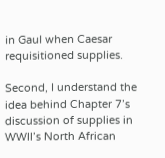in Gaul when Caesar requisitioned supplies.

Second, I understand the idea behind Chapter 7’s discussion of supplies in WWII’s North African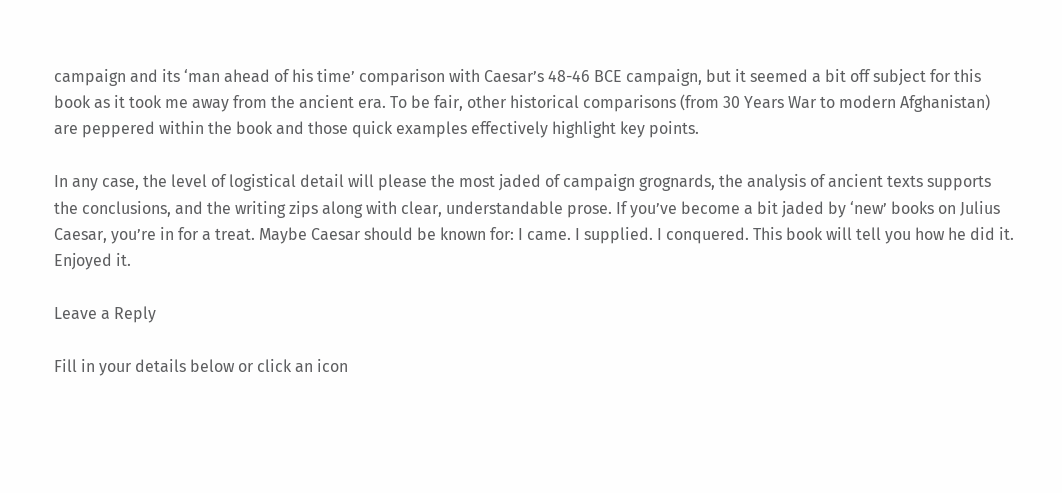campaign and its ‘man ahead of his time’ comparison with Caesar’s 48-46 BCE campaign, but it seemed a bit off subject for this book as it took me away from the ancient era. To be fair, other historical comparisons (from 30 Years War to modern Afghanistan) are peppered within the book and those quick examples effectively highlight key points.

In any case, the level of logistical detail will please the most jaded of campaign grognards, the analysis of ancient texts supports the conclusions, and the writing zips along with clear, understandable prose. If you’ve become a bit jaded by ‘new’ books on Julius Caesar, you’re in for a treat. Maybe Caesar should be known for: I came. I supplied. I conquered. This book will tell you how he did it. Enjoyed it.

Leave a Reply

Fill in your details below or click an icon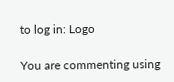to log in: Logo

You are commenting using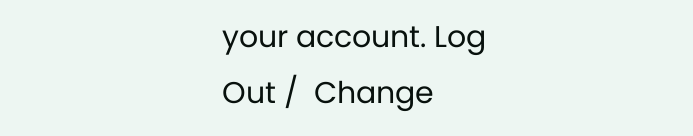your account. Log Out /  Change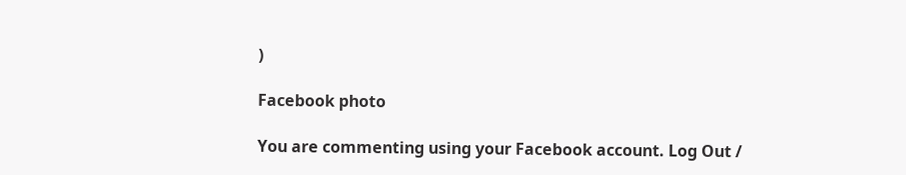)

Facebook photo

You are commenting using your Facebook account. Log Out /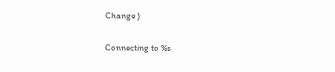Change )

Connecting to %s